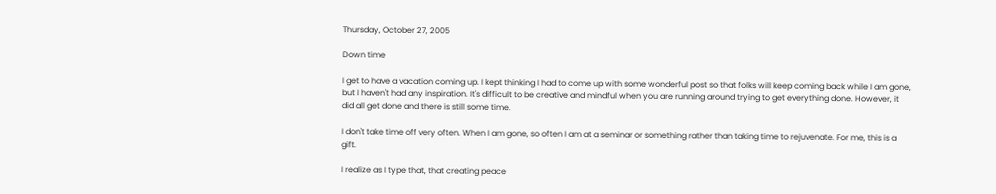Thursday, October 27, 2005

Down time

I get to have a vacation coming up. I kept thinking I had to come up with some wonderful post so that folks will keep coming back while I am gone, but I haven't had any inspiration. It's difficult to be creative and mindful when you are running around trying to get everything done. However, it did all get done and there is still some time.

I don't take time off very often. When I am gone, so often I am at a seminar or something rather than taking time to rejuvenate. For me, this is a gift.

I realize as I type that, that creating peace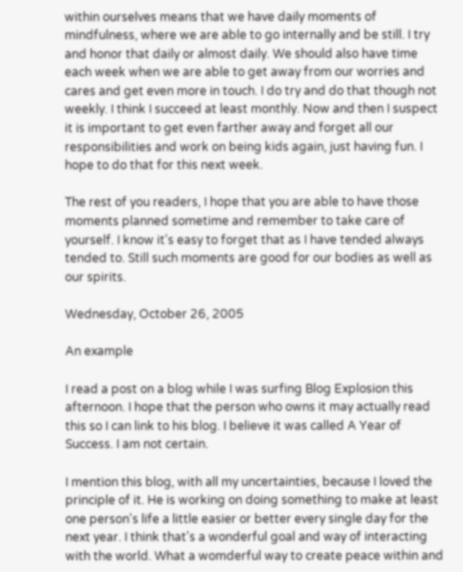within ourselves means that we have daily moments of mindfulness, where we are able to go internally and be still. I try and honor that daily or almost daily. We should also have time each week when we are able to get away from our worries and cares and get even more in touch. I do try and do that though not weekly. I think I succeed at least monthly. Now and then I suspect it is important to get even farther away and forget all our responsibilities and work on being kids again, just having fun. I hope to do that for this next week.

The rest of you readers, I hope that you are able to have those moments planned sometime and remember to take care of yourself. I know it's easy to forget that as I have tended always tended to. Still such moments are good for our bodies as well as our spirits.

Wednesday, October 26, 2005

An example

I read a post on a blog while I was surfing Blog Explosion this afternoon. I hope that the person who owns it may actually read this so I can link to his blog. I believe it was called A Year of Success. I am not certain.

I mention this blog, with all my uncertainties, because I loved the principle of it. He is working on doing something to make at least one person's life a little easier or better every single day for the next year. I think that's a wonderful goal and way of interacting with the world. What a womderful way to create peace within and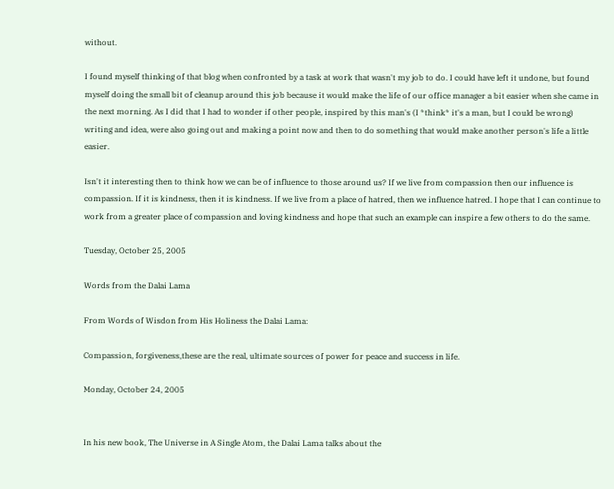without.

I found myself thinking of that blog when confronted by a task at work that wasn't my job to do. I could have left it undone, but found myself doing the small bit of cleanup around this job because it would make the life of our office manager a bit easier when she came in the next morning. As I did that I had to wonder if other people, inspired by this man's (I *think* it's a man, but I could be wrong) writing and idea, were also going out and making a point now and then to do something that would make another person's life a little easier.

Isn't it interesting then to think how we can be of influence to those around us? If we live from compassion then our influence is compassion. If it is kindness, then it is kindness. If we live from a place of hatred, then we influence hatred. I hope that I can continue to work from a greater place of compassion and loving kindness and hope that such an example can inspire a few others to do the same.

Tuesday, October 25, 2005

Words from the Dalai Lama

From Words of Wisdon from His Holiness the Dalai Lama:

Compassion, forgiveness,these are the real, ultimate sources of power for peace and success in life.

Monday, October 24, 2005


In his new book, The Universe in A Single Atom, the Dalai Lama talks about the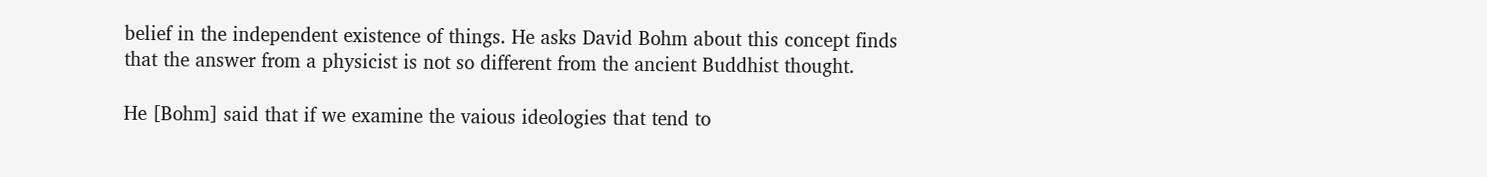belief in the independent existence of things. He asks David Bohm about this concept finds that the answer from a physicist is not so different from the ancient Buddhist thought.

He [Bohm] said that if we examine the vaious ideologies that tend to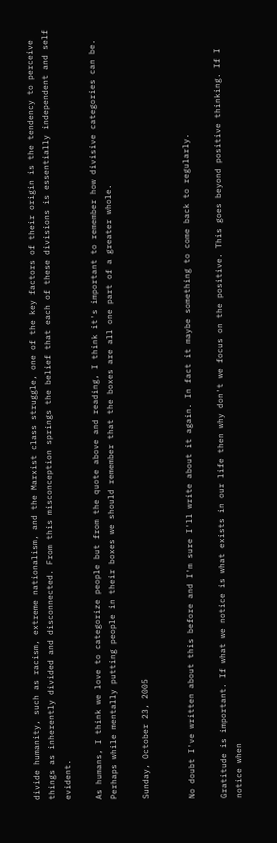divide humanity, such as racism, extreme nationalism, and the Marxist class struggle, one of the key factors of their origin is the tendency to perceive things as inherently divided and disconnected. From this misconception springs the belief that each of these divisions is essentially independent and self evident.

As humans, I think we love to categorize people but from the quote above and reading, I think it's important to remember how divisive categories can be. Perhaps while mentally putting people in their boxes we should remember that the boxes are all one part of a greater whole.

Sunday, October 23, 2005


No doubt I've written about this before and I'm sure I'll write about it again. In fact it maybe something to come back to regularly.

Gratitude is important. If what we notice is what exists in our life then why don't we focus on the positive. This goes beyond positive thinking. If I notice when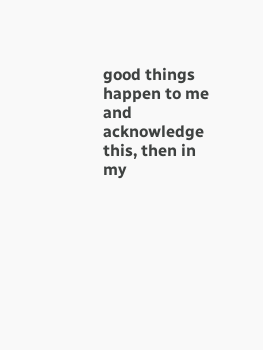good things happen to me and acknowledge this, then in my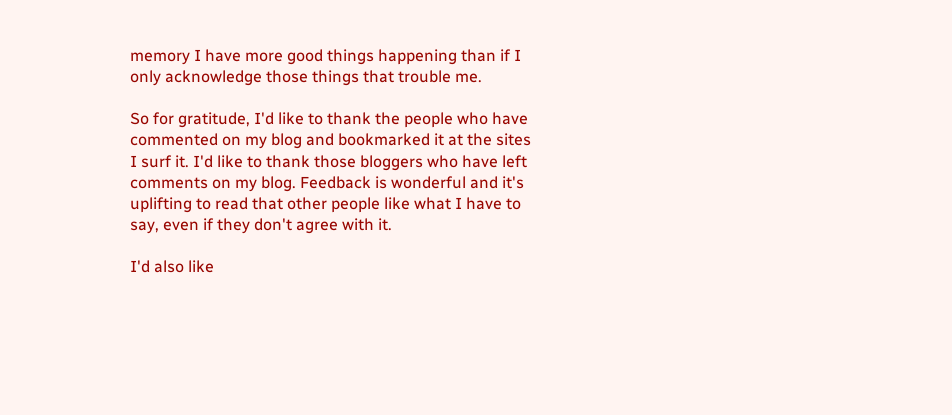memory I have more good things happening than if I only acknowledge those things that trouble me.

So for gratitude, I'd like to thank the people who have commented on my blog and bookmarked it at the sites I surf it. I'd like to thank those bloggers who have left comments on my blog. Feedback is wonderful and it's uplifting to read that other people like what I have to say, even if they don't agree with it.

I'd also like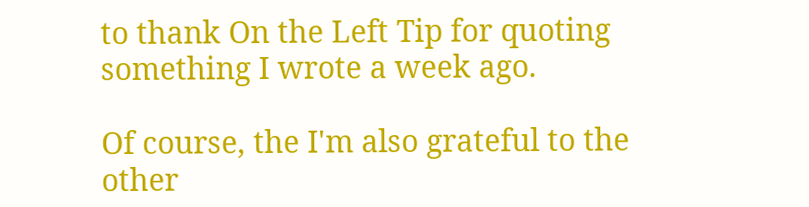to thank On the Left Tip for quoting something I wrote a week ago.

Of course, the I'm also grateful to the other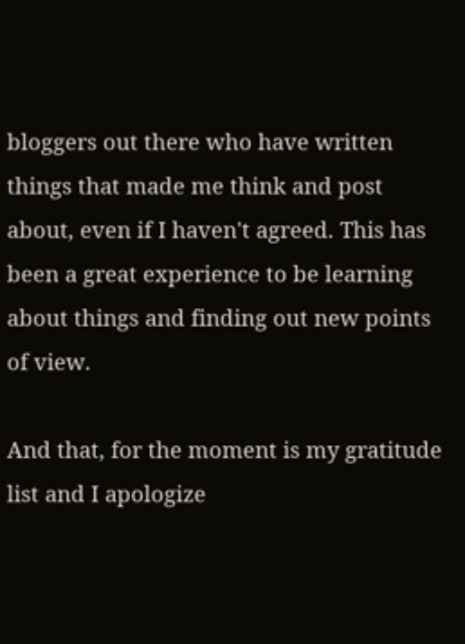bloggers out there who have written things that made me think and post about, even if I haven't agreed. This has been a great experience to be learning about things and finding out new points of view.

And that, for the moment is my gratitude list and I apologize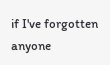if I've forgotten anyone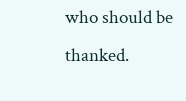who should be thanked.